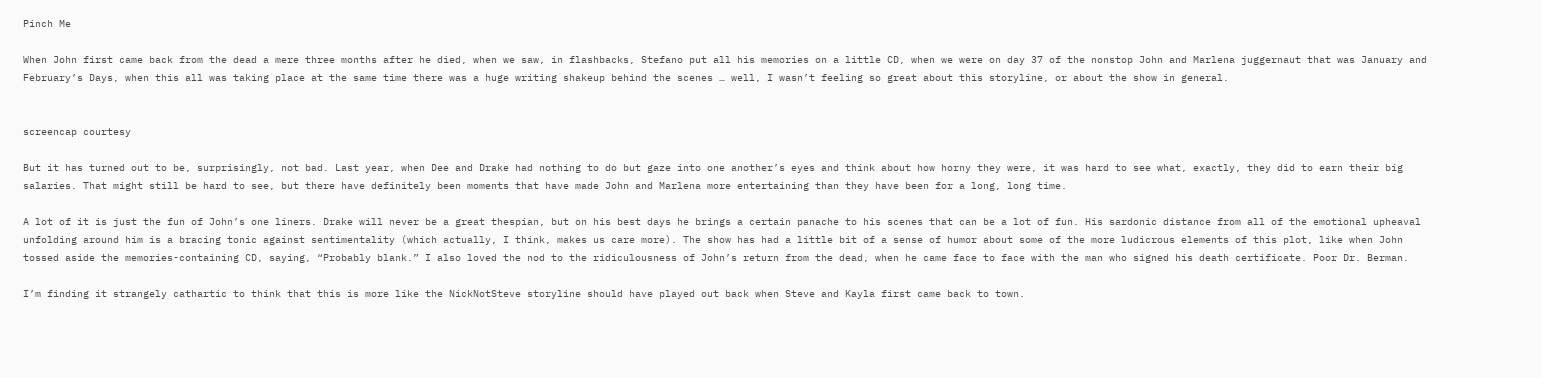Pinch Me

When John first came back from the dead a mere three months after he died, when we saw, in flashbacks, Stefano put all his memories on a little CD, when we were on day 37 of the nonstop John and Marlena juggernaut that was January and February’s Days, when this all was taking place at the same time there was a huge writing shakeup behind the scenes … well, I wasn’t feeling so great about this storyline, or about the show in general.


screencap courtesy

But it has turned out to be, surprisingly, not bad. Last year, when Dee and Drake had nothing to do but gaze into one another’s eyes and think about how horny they were, it was hard to see what, exactly, they did to earn their big salaries. That might still be hard to see, but there have definitely been moments that have made John and Marlena more entertaining than they have been for a long, long time.

A lot of it is just the fun of John’s one liners. Drake will never be a great thespian, but on his best days he brings a certain panache to his scenes that can be a lot of fun. His sardonic distance from all of the emotional upheaval unfolding around him is a bracing tonic against sentimentality (which actually, I think, makes us care more). The show has had a little bit of a sense of humor about some of the more ludicrous elements of this plot, like when John tossed aside the memories-containing CD, saying, “Probably blank.” I also loved the nod to the ridiculousness of John’s return from the dead, when he came face to face with the man who signed his death certificate. Poor Dr. Berman.

I’m finding it strangely cathartic to think that this is more like the NickNotSteve storyline should have played out back when Steve and Kayla first came back to town.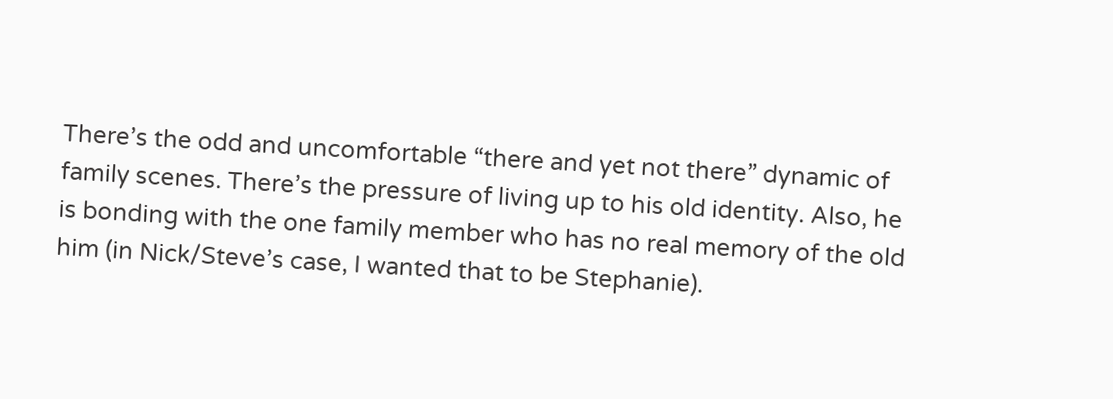There’s the odd and uncomfortable “there and yet not there” dynamic of family scenes. There’s the pressure of living up to his old identity. Also, he is bonding with the one family member who has no real memory of the old him (in Nick/Steve’s case, I wanted that to be Stephanie).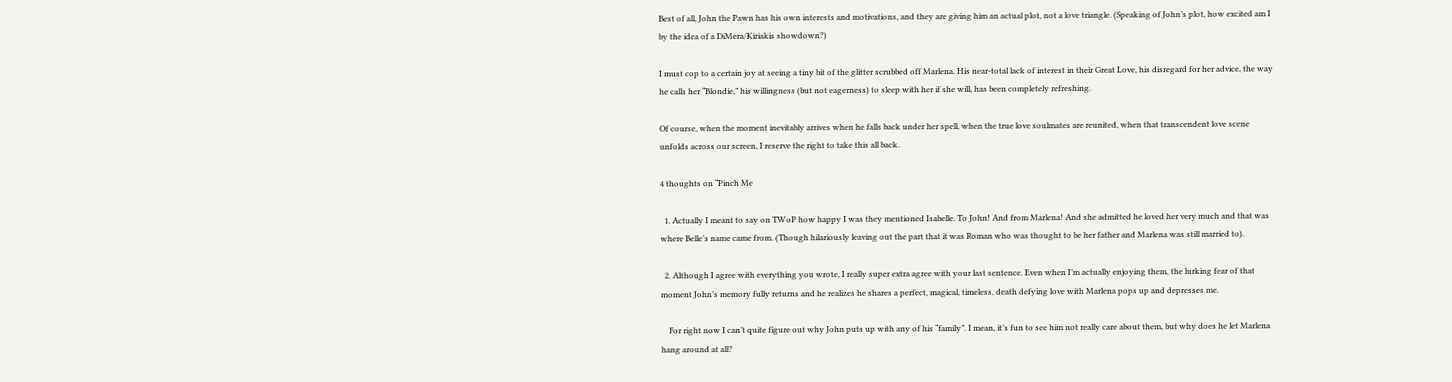Best of all, John the Pawn has his own interests and motivations, and they are giving him an actual plot, not a love triangle. (Speaking of John’s plot, how excited am I by the idea of a DiMera/Kiriakis showdown?)

I must cop to a certain joy at seeing a tiny bit of the glitter scrubbed off Marlena. His near-total lack of interest in their Great Love, his disregard for her advice, the way he calls her “Blondie,” his willingness (but not eagerness) to sleep with her if she will, has been completely refreshing.

Of course, when the moment inevitably arrives when he falls back under her spell, when the true love soulmates are reunited, when that transcendent love scene unfolds across our screen, I reserve the right to take this all back.

4 thoughts on “Pinch Me

  1. Actually I meant to say on TWoP how happy I was they mentioned Isabelle. To John! And from Marlena! And she admitted he loved her very much and that was where Belle’s name came from. (Though hilariously leaving out the part that it was Roman who was thought to be her father and Marlena was still married to).

  2. Although I agree with everything you wrote, I really super extra agree with your last sentence. Even when I’m actually enjoying them, the lurking fear of that moment John’s memory fully returns and he realizes he shares a perfect, magical, timeless, death defying love with Marlena pops up and depresses me.

    For right now I can’t quite figure out why John puts up with any of his “family”. I mean, it’s fun to see him not really care about them, but why does he let Marlena hang around at all?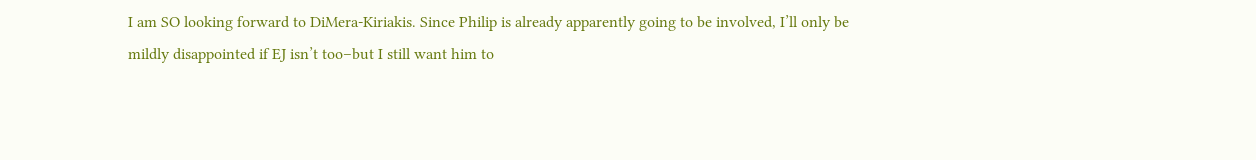I am SO looking forward to DiMera-Kiriakis. Since Philip is already apparently going to be involved, I’ll only be mildly disappointed if EJ isn’t too–but I still want him to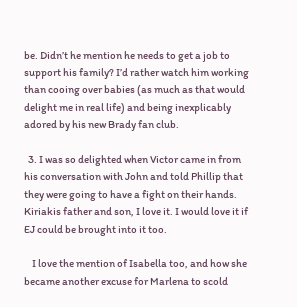be. Didn’t he mention he needs to get a job to support his family? I’d rather watch him working than cooing over babies (as much as that would delight me in real life) and being inexplicably adored by his new Brady fan club.

  3. I was so delighted when Victor came in from his conversation with John and told Phillip that they were going to have a fight on their hands. Kiriakis father and son, I love it. I would love it if EJ could be brought into it too.

    I love the mention of Isabella too, and how she became another excuse for Marlena to scold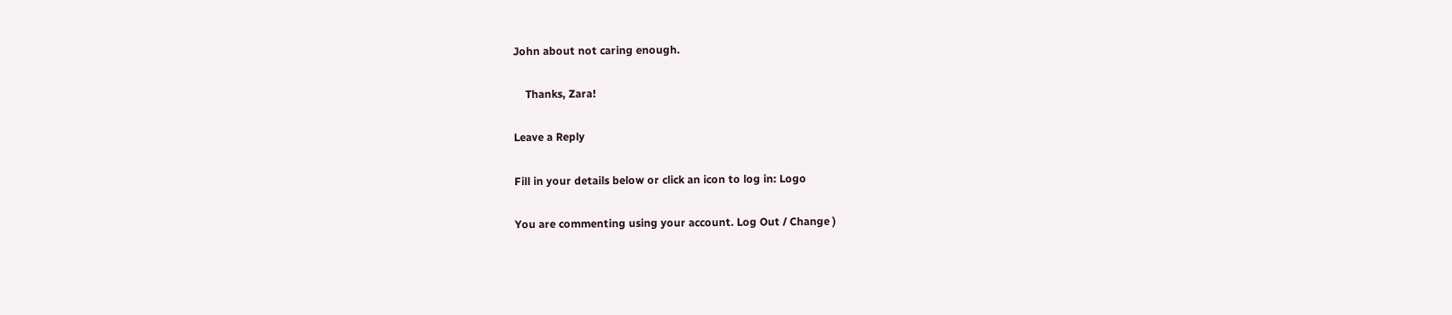John about not caring enough.

    Thanks, Zara!

Leave a Reply

Fill in your details below or click an icon to log in: Logo

You are commenting using your account. Log Out / Change )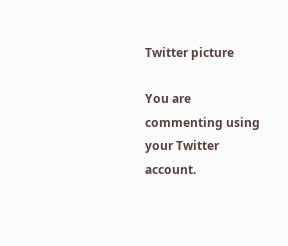Twitter picture

You are commenting using your Twitter account.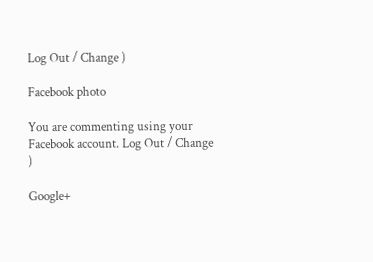Log Out / Change )

Facebook photo

You are commenting using your Facebook account. Log Out / Change )

Google+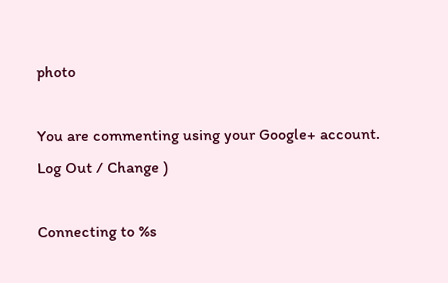photo

You are commenting using your Google+ account. Log Out / Change )

Connecting to %s